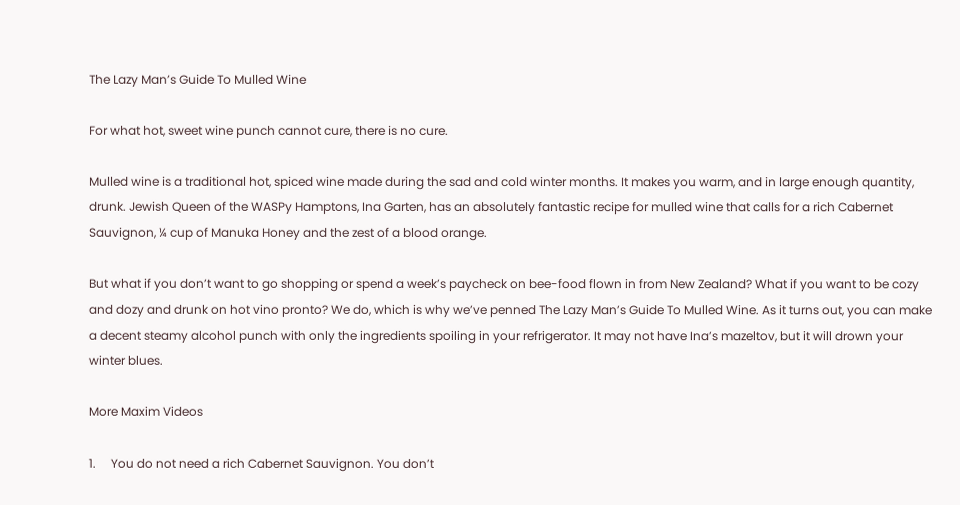The Lazy Man’s Guide To Mulled Wine

For what hot, sweet wine punch cannot cure, there is no cure.

Mulled wine is a traditional hot, spiced wine made during the sad and cold winter months. It makes you warm, and in large enough quantity, drunk. Jewish Queen of the WASPy Hamptons, Ina Garten, has an absolutely fantastic recipe for mulled wine that calls for a rich Cabernet Sauvignon, ¼ cup of Manuka Honey and the zest of a blood orange.

But what if you don’t want to go shopping or spend a week’s paycheck on bee-food flown in from New Zealand? What if you want to be cozy and dozy and drunk on hot vino pronto? We do, which is why we’ve penned The Lazy Man’s Guide To Mulled Wine. As it turns out, you can make a decent steamy alcohol punch with only the ingredients spoiling in your refrigerator. It may not have Ina’s mazeltov, but it will drown your winter blues.

More Maxim Videos

1.     You do not need a rich Cabernet Sauvignon. You don’t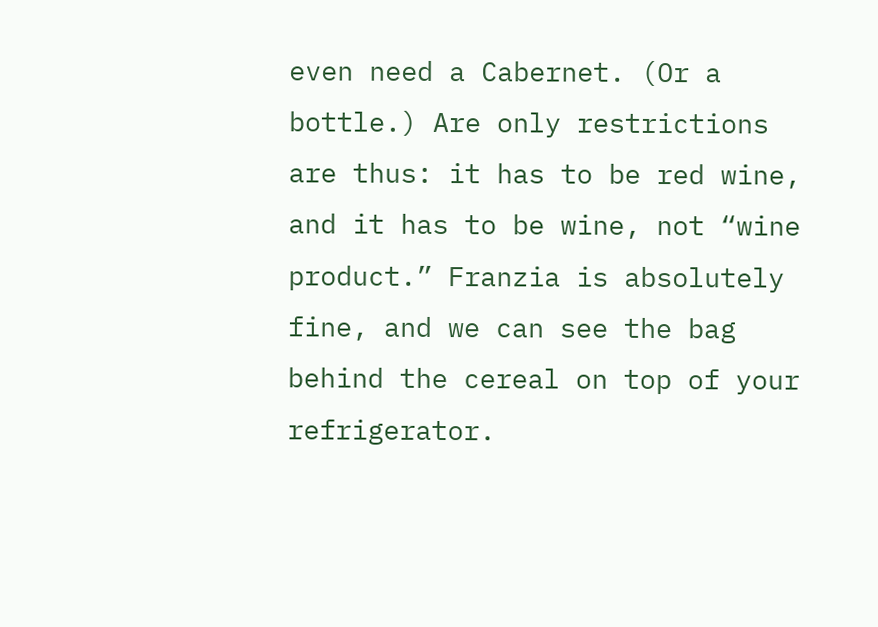even need a Cabernet. (Or a bottle.) Are only restrictions are thus: it has to be red wine, and it has to be wine, not “wine product.” Franzia is absolutely fine, and we can see the bag behind the cereal on top of your refrigerator.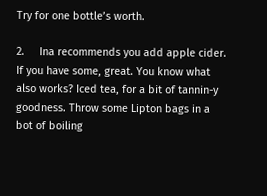Try for one bottle’s worth.

2.     Ina recommends you add apple cider. If you have some, great. You know what also works? Iced tea, for a bit of tannin-y goodness. Throw some Lipton bags in a bot of boiling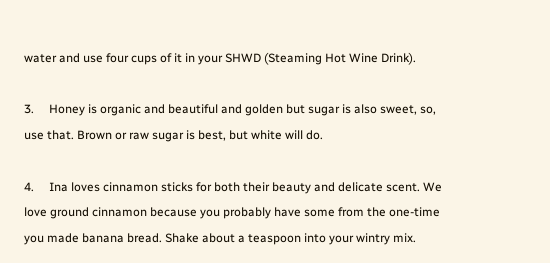water and use four cups of it in your SHWD (Steaming Hot Wine Drink).

3.     Honey is organic and beautiful and golden but sugar is also sweet, so, use that. Brown or raw sugar is best, but white will do.

4.     Ina loves cinnamon sticks for both their beauty and delicate scent. We love ground cinnamon because you probably have some from the one-time you made banana bread. Shake about a teaspoon into your wintry mix.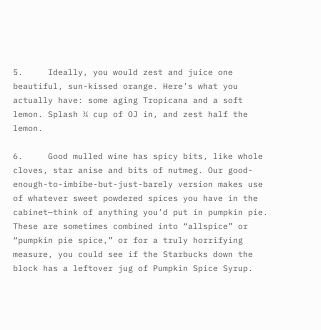5.     Ideally, you would zest and juice one beautiful, sun-kissed orange. Here’s what you actually have: some aging Tropicana and a soft lemon. Splash ¼ cup of OJ in, and zest half the lemon.

6.     Good mulled wine has spicy bits, like whole cloves, star anise and bits of nutmeg. Our good-enough-to-imbibe-but-just-barely version makes use of whatever sweet powdered spices you have in the cabinet—think of anything you’d put in pumpkin pie. These are sometimes combined into “allspice” or “pumpkin pie spice,” or for a truly horrifying measure, you could see if the Starbucks down the block has a leftover jug of Pumpkin Spice Syrup.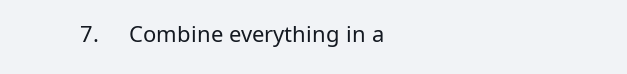7.     Combine everything in a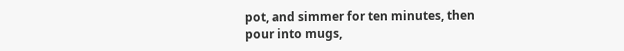pot, and simmer for ten minutes, then pour into mugs,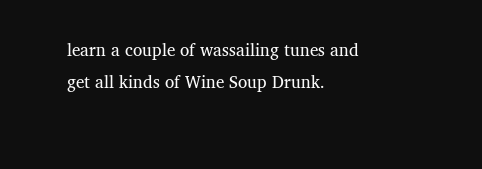learn a couple of wassailing tunes and get all kinds of Wine Soup Drunk.